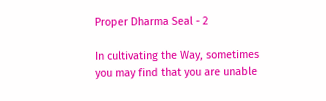Proper Dharma Seal - 2

In cultivating the Way, sometimes you may find that you are unable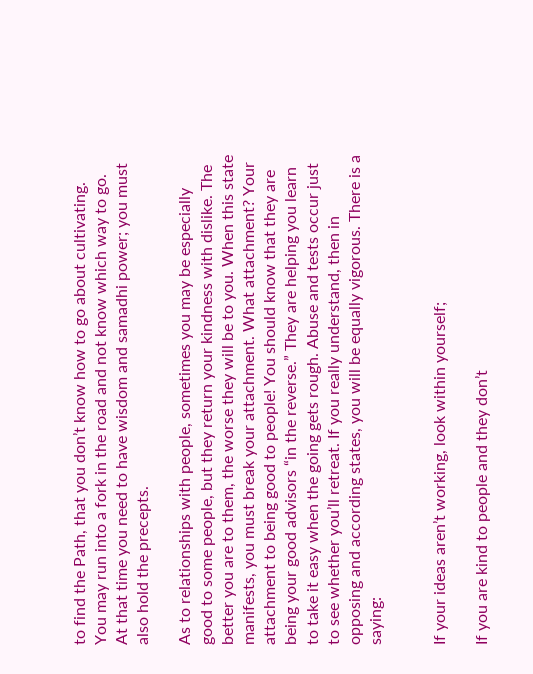to find the Path, that you don’t know how to go about cultivating. You may run into a fork in the road and not know which way to go. At that time you need to have wisdom and samadhi power; you must also hold the precepts.

As to relationships with people, sometimes you may be especially good to some people, but they return your kindness with dislike. The better you are to them, the worse they will be to you. When this state manifests, you must break your attachment. What attachment? Your attachment to being good to people! You should know that they are being your good advisors “in the reverse.” They are helping you learn to take it easy when the going gets rough. Abuse and tests occur just to see whether you’ll retreat. If you really understand, then in opposing and according states, you will be equally vigorous. There is a saying:


If your ideas aren’t working, look within yourself;

If you are kind to people and they don’t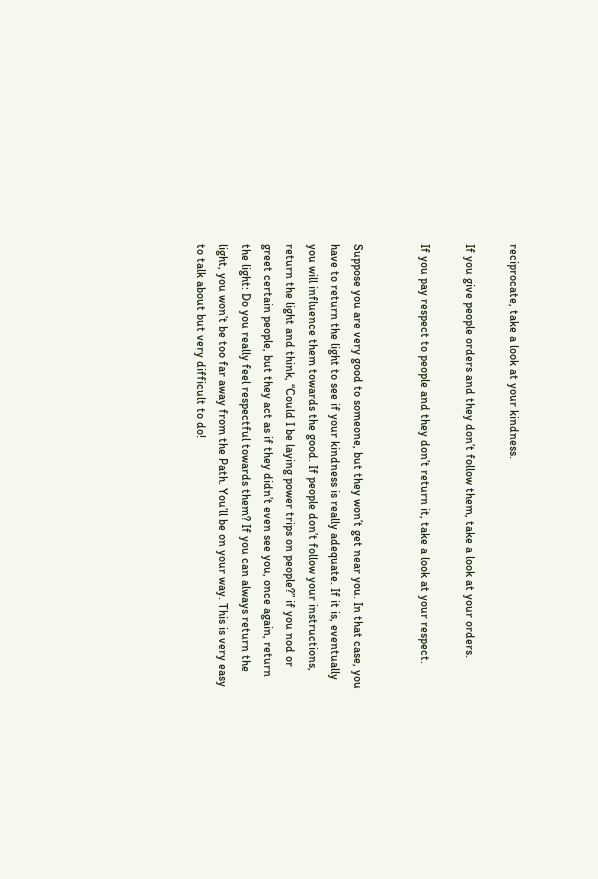reciprocate, take a look at your kindness.

If you give people orders and they don’t follow them, take a look at your orders.

If you pay respect to people and they don’t return it, take a look at your respect.


Suppose you are very good to someone, but they won’t get near you. In that case, you have to return the light to see if your kindness is really adequate. If it is, eventually you will influence them towards the good. If people don’t follow your instructions, return the light and think, “Could I be laying power trips on people?” if you nod or greet certain people, but they act as if they didn’t even see you, once again, return the light: Do you really feel respectful towards them? If you can always return the light, you won’t be too far away from the Path. You’ll be on your way. This is very easy to talk about but very difficult to do!